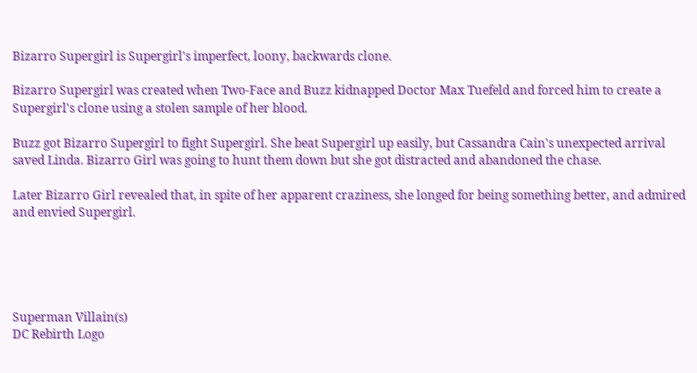Bizarro Supergirl is Supergirl's imperfect, loony, backwards clone.

Bizarro Supergirl was created when Two-Face and Buzz kidnapped Doctor Max Tuefeld and forced him to create a Supergirl's clone using a stolen sample of her blood.

Buzz got Bizarro Supergirl to fight Supergirl. She beat Supergirl up easily, but Cassandra Cain's unexpected arrival saved Linda. Bizarro Girl was going to hunt them down but she got distracted and abandoned the chase.

Later Bizarro Girl revealed that, in spite of her apparent craziness, she longed for being something better, and admired and envied Supergirl.





Superman Villain(s)
DC Rebirth Logo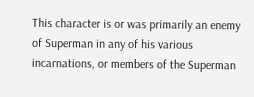This character is or was primarily an enemy of Superman in any of his various incarnations, or members of the Superman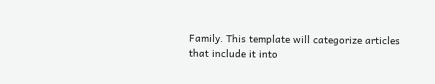Family. This template will categorize articles that include it into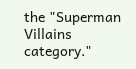the "Superman Villains category."